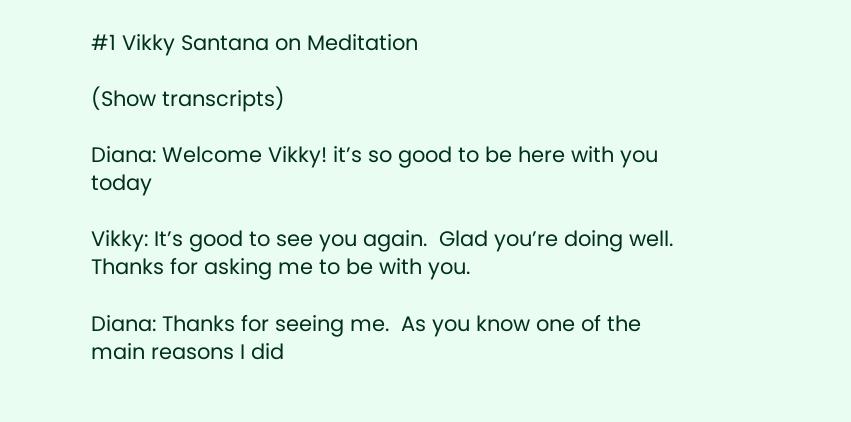#1 Vikky Santana on Meditation

(Show transcripts)

Diana: Welcome Vikky! it’s so good to be here with you today

Vikky: It’s good to see you again.  Glad you’re doing well. Thanks for asking me to be with you.

Diana: Thanks for seeing me.  As you know one of the main reasons I did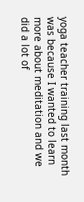yoga teacher training last month was because I wanted to learn more about meditation and we did a lot of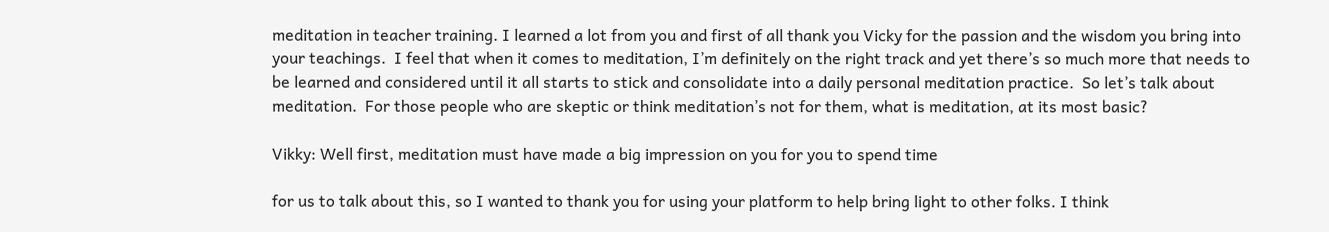meditation in teacher training. I learned a lot from you and first of all thank you Vicky for the passion and the wisdom you bring into your teachings.  I feel that when it comes to meditation, I’m definitely on the right track and yet there’s so much more that needs to be learned and considered until it all starts to stick and consolidate into a daily personal meditation practice.  So let’s talk about meditation.  For those people who are skeptic or think meditation’s not for them, what is meditation, at its most basic?

Vikky: Well first, meditation must have made a big impression on you for you to spend time

for us to talk about this, so I wanted to thank you for using your platform to help bring light to other folks. I think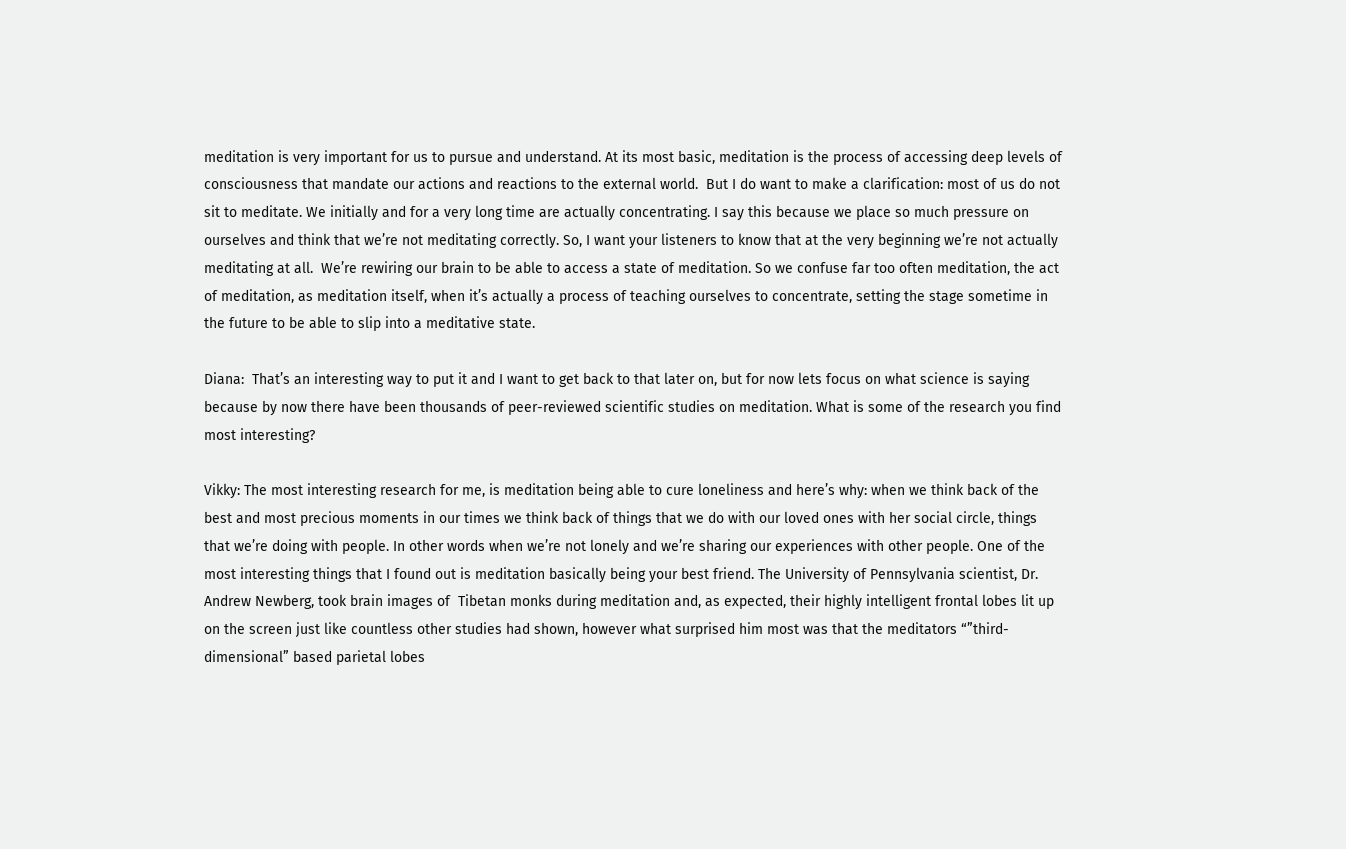meditation is very important for us to pursue and understand. At its most basic, meditation is the process of accessing deep levels of consciousness that mandate our actions and reactions to the external world.  But I do want to make a clarification: most of us do not sit to meditate. We initially and for a very long time are actually concentrating. I say this because we place so much pressure on ourselves and think that we’re not meditating correctly. So, I want your listeners to know that at the very beginning we’re not actually meditating at all.  We’re rewiring our brain to be able to access a state of meditation. So we confuse far too often meditation, the act of meditation, as meditation itself, when it’s actually a process of teaching ourselves to concentrate, setting the stage sometime in the future to be able to slip into a meditative state.

Diana:  That’s an interesting way to put it and I want to get back to that later on, but for now lets focus on what science is saying because by now there have been thousands of peer-reviewed scientific studies on meditation. What is some of the research you find most interesting?

Vikky: The most interesting research for me, is meditation being able to cure loneliness and here’s why: when we think back of the best and most precious moments in our times we think back of things that we do with our loved ones with her social circle, things that we’re doing with people. In other words when we’re not lonely and we’re sharing our experiences with other people. One of the most interesting things that I found out is meditation basically being your best friend. The University of Pennsylvania scientist, Dr. Andrew Newberg, took brain images of  Tibetan monks during meditation and, as expected, their highly intelligent frontal lobes lit up on the screen just like countless other studies had shown, however what surprised him most was that the meditators “”third-dimensional” based parietal lobes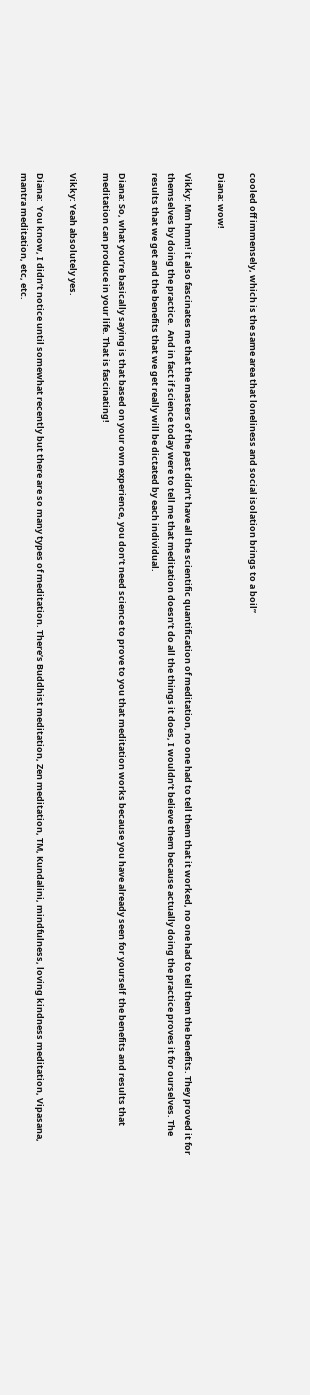cooled off immensely, which is the same area that loneliness and social isolation brings to a boil”

Diana: wow!

Vikky: Mm hmm! it also fascinates me that the masters of the past didn’t have all the scientific quantification of meditation, no one had to tell them that it worked, no one had to tell them the benefits. They proved it for themselves by doing the practice.  And in fact if science today were to tell me that meditation doesn’t do all the things it does, I wouldn’t believe them because actually doing the practice proves it for ourselves. The results that we get and the benefits that we get really will be dictated by each individual.

Diana: So, what you’re basically saying is that based on your own experience, you don’t need science to prove to you that meditation works because you have already seen for yourself  the benefits and results that meditation can produce in your life. That is fascinating!

Vikky: Yeah absolutely yes.

Diana:  You know, I didn’t notice until somewhat recently but there are so many types of meditation. There’s Buddhist meditation, Zen meditation, TM, Kundalini, mindfulness, loving kindness meditation, Vipasana, mantra meditation, etc, etc.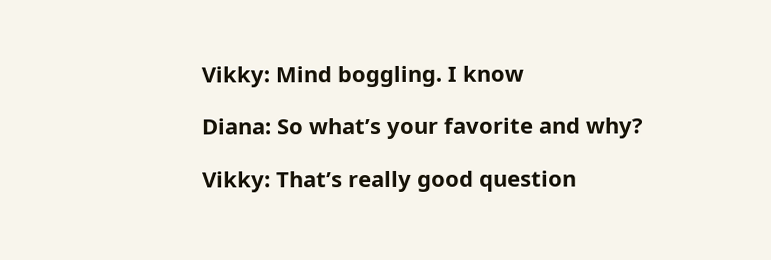Vikky: Mind boggling. I know

Diana: So what’s your favorite and why?

Vikky: That’s really good question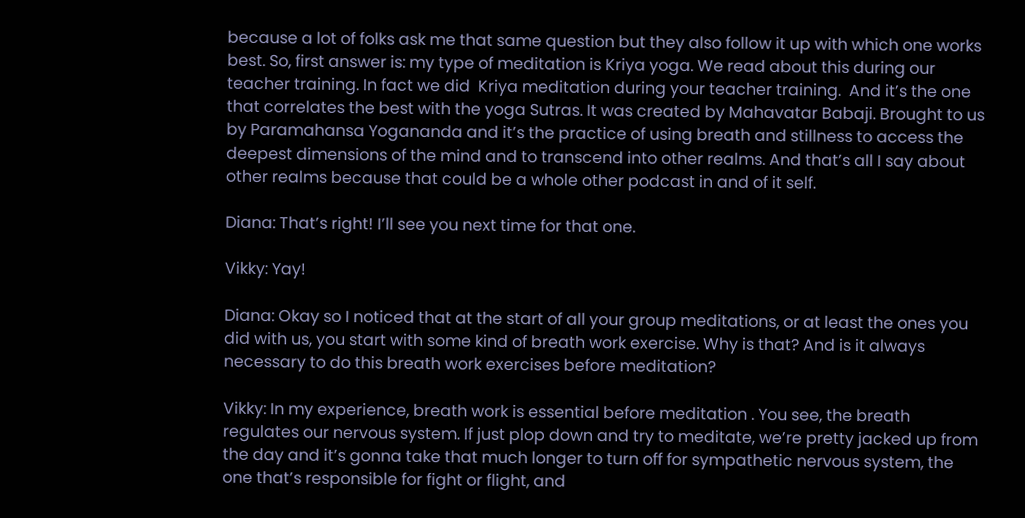because a lot of folks ask me that same question but they also follow it up with which one works best. So, first answer is: my type of meditation is Kriya yoga. We read about this during our teacher training. In fact we did  Kriya meditation during your teacher training.  And it’s the one that correlates the best with the yoga Sutras. It was created by Mahavatar Babaji. Brought to us by Paramahansa Yogananda and it’s the practice of using breath and stillness to access the deepest dimensions of the mind and to transcend into other realms. And that’s all I say about other realms because that could be a whole other podcast in and of it self.

Diana: That’s right! I’ll see you next time for that one.

Vikky: Yay!

Diana: Okay so I noticed that at the start of all your group meditations, or at least the ones you did with us, you start with some kind of breath work exercise. Why is that? And is it always necessary to do this breath work exercises before meditation?

Vikky: In my experience, breath work is essential before meditation . You see, the breath regulates our nervous system. If just plop down and try to meditate, we’re pretty jacked up from the day and it’s gonna take that much longer to turn off for sympathetic nervous system, the one that’s responsible for fight or flight, and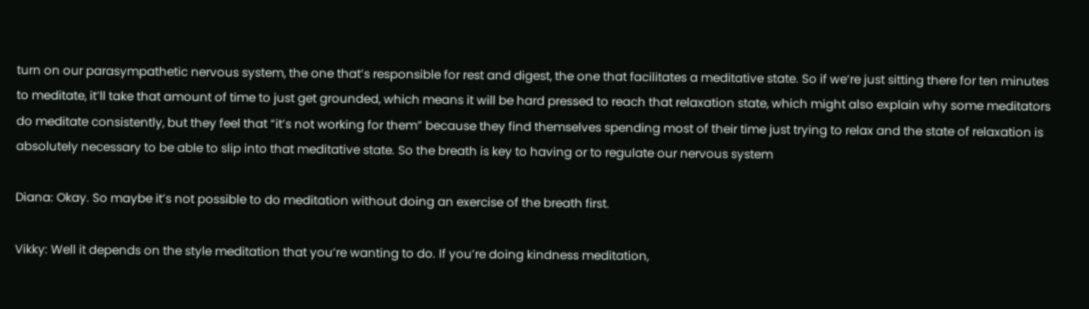turn on our parasympathetic nervous system, the one that’s responsible for rest and digest, the one that facilitates a meditative state. So if we’re just sitting there for ten minutes to meditate, it’ll take that amount of time to just get grounded, which means it will be hard pressed to reach that relaxation state, which might also explain why some meditators do meditate consistently, but they feel that “it’s not working for them” because they find themselves spending most of their time just trying to relax and the state of relaxation is absolutely necessary to be able to slip into that meditative state. So the breath is key to having or to regulate our nervous system

Diana: Okay. So maybe it’s not possible to do meditation without doing an exercise of the breath first.

Vikky: Well it depends on the style meditation that you’re wanting to do. If you’re doing kindness meditation,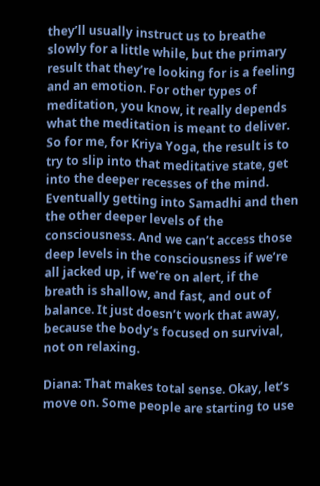they’ll usually instruct us to breathe slowly for a little while, but the primary result that they’re looking for is a feeling and an emotion. For other types of meditation, you know, it really depends what the meditation is meant to deliver. So for me, for Kriya Yoga, the result is to try to slip into that meditative state, get into the deeper recesses of the mind. Eventually getting into Samadhi and then the other deeper levels of the consciousness. And we can’t access those deep levels in the consciousness if we’re all jacked up, if we’re on alert, if the breath is shallow, and fast, and out of balance. It just doesn’t work that away, because the body’s focused on survival, not on relaxing.

Diana: That makes total sense. Okay, let’s move on. Some people are starting to use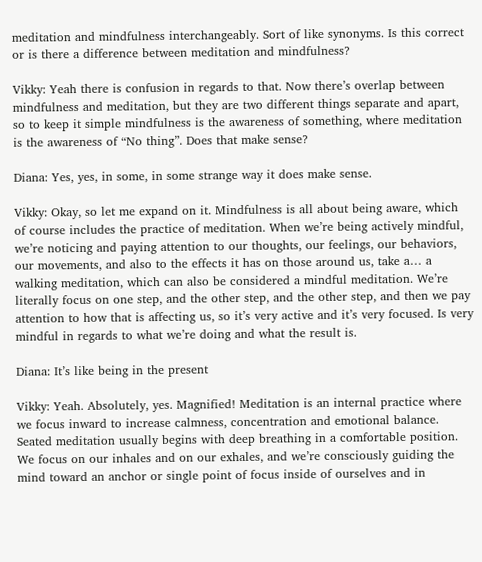meditation and mindfulness interchangeably. Sort of like synonyms. Is this correct or is there a difference between meditation and mindfulness?

Vikky: Yeah there is confusion in regards to that. Now there’s overlap between mindfulness and meditation, but they are two different things separate and apart, so to keep it simple mindfulness is the awareness of something, where meditation is the awareness of “No thing”. Does that make sense?

Diana: Yes, yes, in some, in some strange way it does make sense.

Vikky: Okay, so let me expand on it. Mindfulness is all about being aware, which of course includes the practice of meditation. When we’re being actively mindful, we’re noticing and paying attention to our thoughts, our feelings, our behaviors, our movements, and also to the effects it has on those around us, take a… a walking meditation, which can also be considered a mindful meditation. We’re literally focus on one step, and the other step, and the other step, and then we pay attention to how that is affecting us, so it’s very active and it’s very focused. Is very mindful in regards to what we’re doing and what the result is.

Diana: It’s like being in the present

Vikky: Yeah. Absolutely, yes. Magnified! Meditation is an internal practice where we focus inward to increase calmness, concentration and emotional balance. Seated meditation usually begins with deep breathing in a comfortable position. We focus on our inhales and on our exhales, and we’re consciously guiding the mind toward an anchor or single point of focus inside of ourselves and in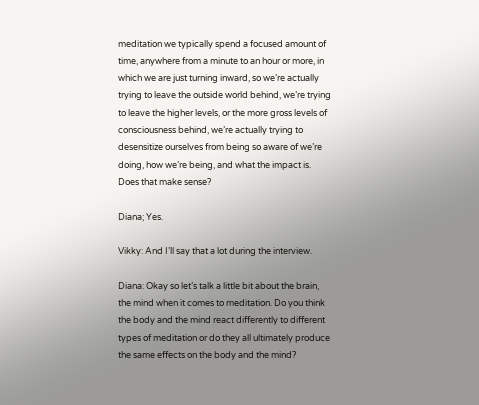meditation we typically spend a focused amount of time, anywhere from a minute to an hour or more, in which we are just turning inward, so we’re actually trying to leave the outside world behind, we’re trying to leave the higher levels, or the more gross levels of consciousness behind, we’re actually trying to desensitize ourselves from being so aware of we’re doing, how we’re being, and what the impact is. Does that make sense?

Diana; Yes.

Vikky: And I’ll say that a lot during the interview.

Diana: Okay so let’s talk a little bit about the brain, the mind when it comes to meditation. Do you think the body and the mind react differently to different types of meditation or do they all ultimately produce the same effects on the body and the mind?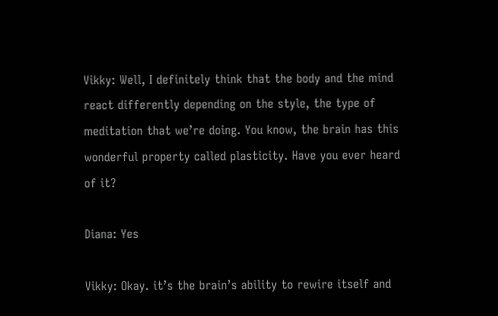Vikky: Well, I definitely think that the body and the mind react differently depending on the style, the type of meditation that we’re doing. You know, the brain has this wonderful property called plasticity. Have you ever heard of it?

Diana: Yes

Vikky: Okay. it’s the brain’s ability to rewire itself and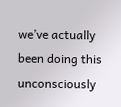we’ve actually been doing this unconsciously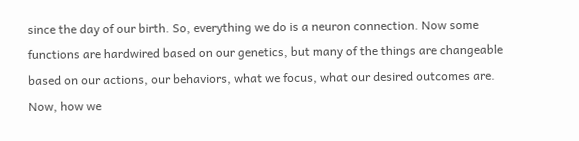since the day of our birth. So, everything we do is a neuron connection. Now some functions are hardwired based on our genetics, but many of the things are changeable based on our actions, our behaviors, what we focus, what our desired outcomes are. Now, how we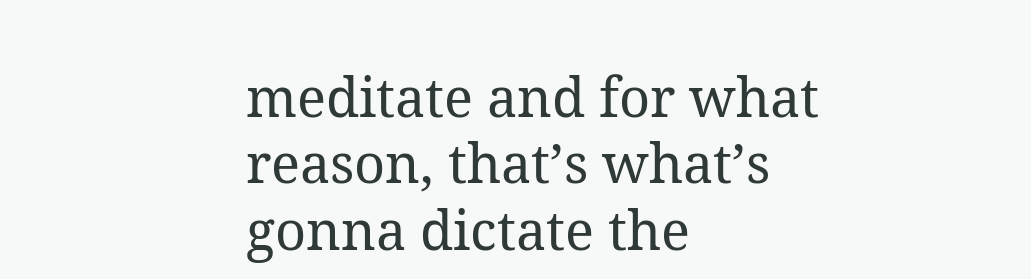meditate and for what reason, that’s what’s gonna dictate the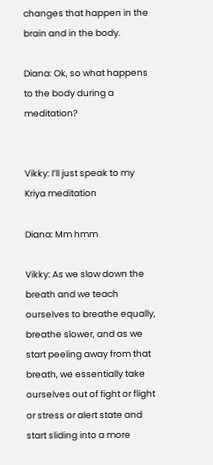changes that happen in the brain and in the body.

Diana: Ok, so what happens to the body during a meditation?


Vikky: I’ll just speak to my Kriya meditation

Diana: Mm hmm

Vikky: As we slow down the breath and we teach ourselves to breathe equally, breathe slower, and as we start peeling away from that breath, we essentially take ourselves out of fight or flight or stress or alert state and start sliding into a more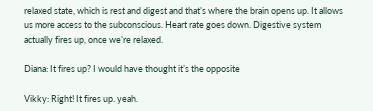relaxed state, which is rest and digest and that’s where the brain opens up. It allows us more access to the subconscious. Heart rate goes down. Digestive system actually fires up, once we’re relaxed.

Diana: It fires up? I would have thought it’s the opposite

Vikky: Right! It fires up. yeah.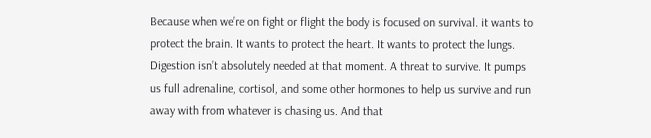Because when we’re on fight or flight the body is focused on survival. it wants to protect the brain. It wants to protect the heart. It wants to protect the lungs. Digestion isn’t absolutely needed at that moment. A threat to survive. It pumps us full adrenaline, cortisol, and some other hormones to help us survive and run away with from whatever is chasing us. And that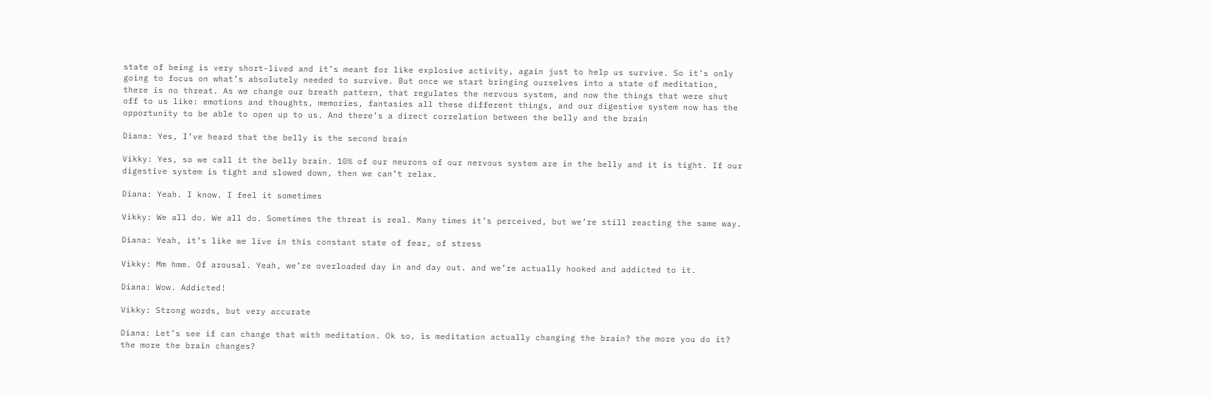state of being is very short-lived and it’s meant for like explosive activity, again just to help us survive. So it’s only going to focus on what’s absolutely needed to survive. But once we start bringing ourselves into a state of meditation, there is no threat. As we change our breath pattern, that regulates the nervous system, and now the things that were shut off to us like: emotions and thoughts, memories, fantasies all these different things, and our digestive system now has the opportunity to be able to open up to us. And there’s a direct correlation between the belly and the brain

Diana: Yes, I’ve heard that the belly is the second brain

Vikky: Yes, so we call it the belly brain. 10% of our neurons of our nervous system are in the belly and it is tight. If our digestive system is tight and slowed down, then we can’t relax.

Diana: Yeah. I know. I feel it sometimes

Vikky: We all do. We all do. Sometimes the threat is real. Many times it’s perceived, but we’re still reacting the same way.

Diana: Yeah, it’s like we live in this constant state of fear, of stress

Vikky: Mm hmm. Of arousal. Yeah, we’re overloaded day in and day out. and we’re actually hooked and addicted to it.

Diana: Wow. Addicted!

Vikky: Strong words, but very accurate

Diana: Let’s see if can change that with meditation. Ok so, is meditation actually changing the brain? the more you do it? the more the brain changes?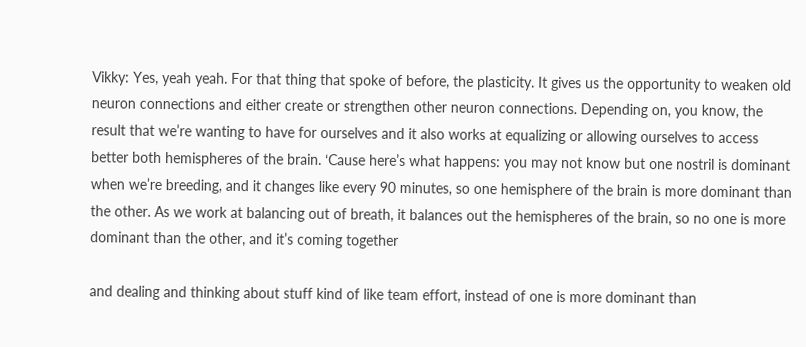Vikky: Yes, yeah yeah. For that thing that spoke of before, the plasticity. It gives us the opportunity to weaken old neuron connections and either create or strengthen other neuron connections. Depending on, you know, the result that we’re wanting to have for ourselves and it also works at equalizing or allowing ourselves to access better both hemispheres of the brain. ‘Cause here’s what happens: you may not know but one nostril is dominant when we’re breeding, and it changes like every 90 minutes, so one hemisphere of the brain is more dominant than the other. As we work at balancing out of breath, it balances out the hemispheres of the brain, so no one is more dominant than the other, and it’s coming together

and dealing and thinking about stuff kind of like team effort, instead of one is more dominant than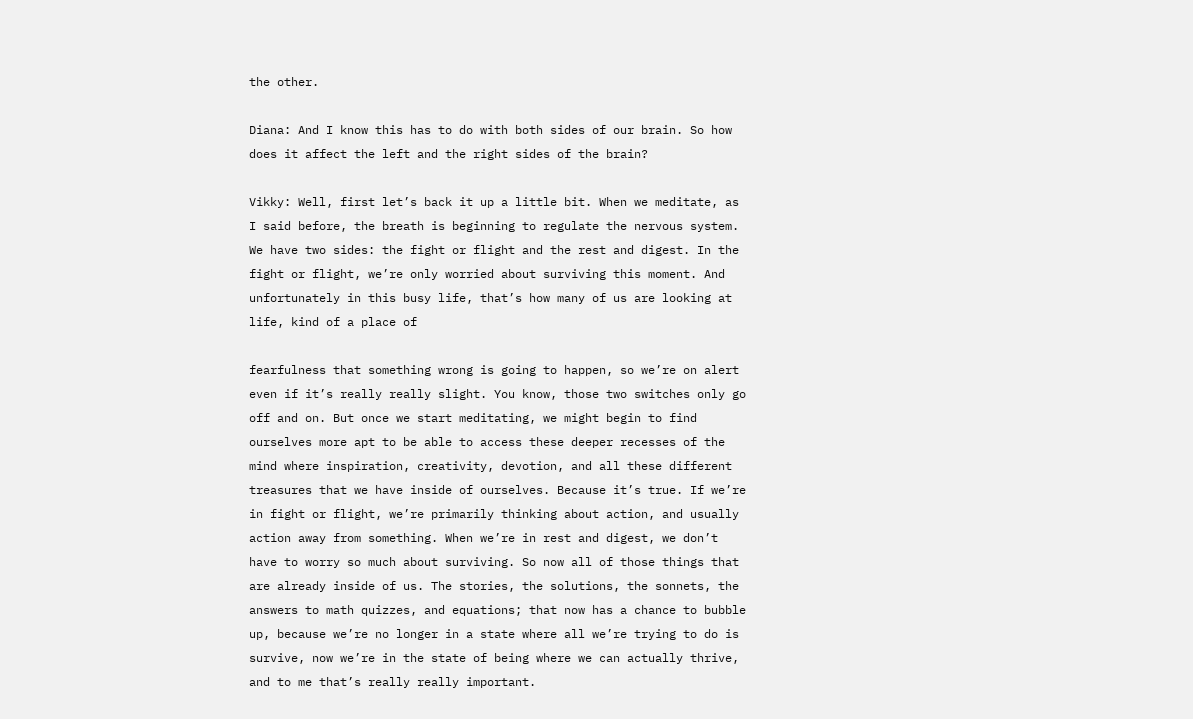the other.

Diana: And I know this has to do with both sides of our brain. So how does it affect the left and the right sides of the brain?

Vikky: Well, first let’s back it up a little bit. When we meditate, as I said before, the breath is beginning to regulate the nervous system. We have two sides: the fight or flight and the rest and digest. In the fight or flight, we’re only worried about surviving this moment. And unfortunately in this busy life, that’s how many of us are looking at life, kind of a place of

fearfulness that something wrong is going to happen, so we’re on alert even if it’s really really slight. You know, those two switches only go off and on. But once we start meditating, we might begin to find ourselves more apt to be able to access these deeper recesses of the mind where inspiration, creativity, devotion, and all these different treasures that we have inside of ourselves. Because it’s true. If we’re in fight or flight, we’re primarily thinking about action, and usually action away from something. When we’re in rest and digest, we don’t have to worry so much about surviving. So now all of those things that are already inside of us. The stories, the solutions, the sonnets, the answers to math quizzes, and equations; that now has a chance to bubble up, because we’re no longer in a state where all we’re trying to do is survive, now we’re in the state of being where we can actually thrive, and to me that’s really really important.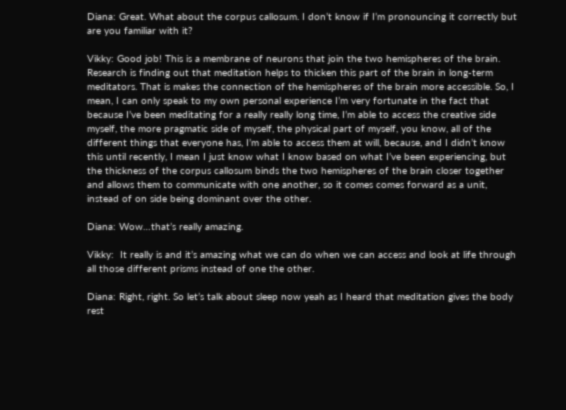Diana: Great. What about the corpus callosum. I don’t know if I’m pronouncing it correctly but are you familiar with it?

Vikky: Good job! This is a membrane of neurons that join the two hemispheres of the brain. Research is finding out that meditation helps to thicken this part of the brain in long-term meditators. That is makes the connection of the hemispheres of the brain more accessible. So, I mean, I can only speak to my own personal experience I’m very fortunate in the fact that because I’ve been meditating for a really really long time, I’m able to access the creative side myself, the more pragmatic side of myself, the physical part of myself, you know, all of the different things that everyone has, I’m able to access them at will, because, and I didn’t know this until recently, I mean I just know what I know based on what I’ve been experiencing, but the thickness of the corpus callosum binds the two hemispheres of the brain closer together and allows them to communicate with one another, so it comes comes forward as a unit, instead of on side being dominant over the other.

Diana: Wow…that’s really amazing.

Vikky:  It really is and it’s amazing what we can do when we can access and look at life through all those different prisms instead of one the other.

Diana: Right, right. So let’s talk about sleep now yeah as I heard that meditation gives the body rest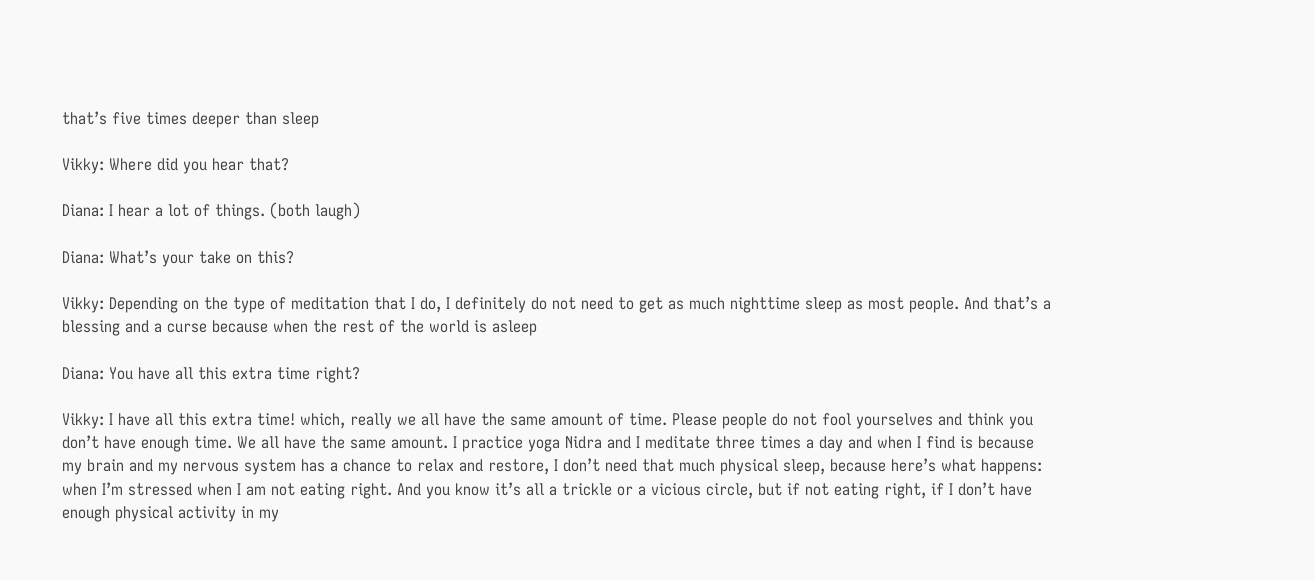that’s five times deeper than sleep

Vikky: Where did you hear that?

Diana: I hear a lot of things. (both laugh)

Diana: What’s your take on this?

Vikky: Depending on the type of meditation that I do, I definitely do not need to get as much nighttime sleep as most people. And that’s a blessing and a curse because when the rest of the world is asleep

Diana: You have all this extra time right?

Vikky: I have all this extra time! which, really we all have the same amount of time. Please people do not fool yourselves and think you don’t have enough time. We all have the same amount. I practice yoga Nidra and I meditate three times a day and when I find is because my brain and my nervous system has a chance to relax and restore, I don’t need that much physical sleep, because here’s what happens: when I’m stressed when I am not eating right. And you know it’s all a trickle or a vicious circle, but if not eating right, if I don’t have enough physical activity in my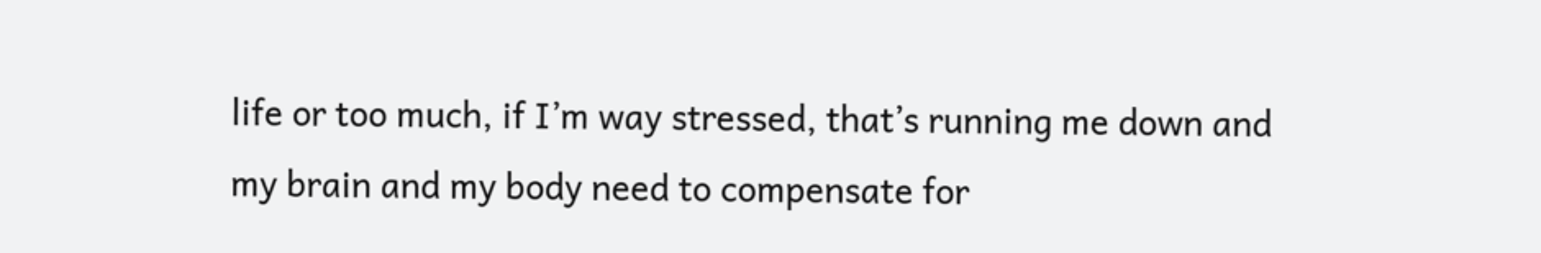life or too much, if I’m way stressed, that’s running me down and my brain and my body need to compensate for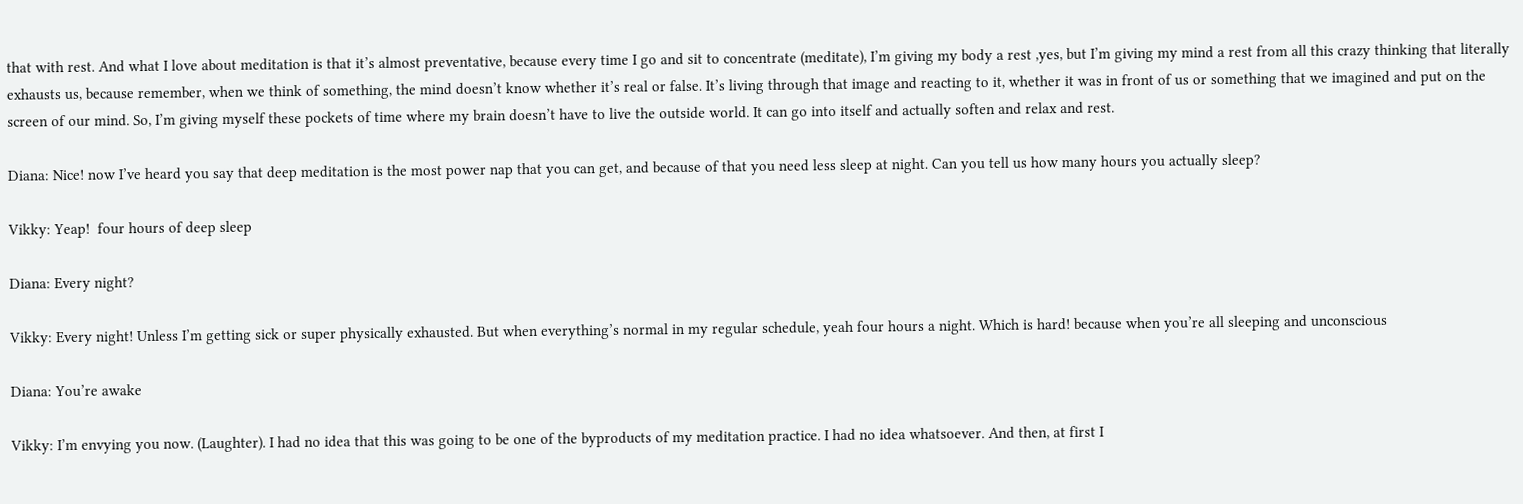that with rest. And what I love about meditation is that it’s almost preventative, because every time I go and sit to concentrate (meditate), I’m giving my body a rest ,yes, but I’m giving my mind a rest from all this crazy thinking that literally exhausts us, because remember, when we think of something, the mind doesn’t know whether it’s real or false. It’s living through that image and reacting to it, whether it was in front of us or something that we imagined and put on the screen of our mind. So, I’m giving myself these pockets of time where my brain doesn’t have to live the outside world. It can go into itself and actually soften and relax and rest.

Diana: Nice! now I’ve heard you say that deep meditation is the most power nap that you can get, and because of that you need less sleep at night. Can you tell us how many hours you actually sleep?

Vikky: Yeap!  four hours of deep sleep

Diana: Every night?

Vikky: Every night! Unless I’m getting sick or super physically exhausted. But when everything’s normal in my regular schedule, yeah four hours a night. Which is hard! because when you’re all sleeping and unconscious

Diana: You’re awake

Vikky: I’m envying you now. (Laughter). I had no idea that this was going to be one of the byproducts of my meditation practice. I had no idea whatsoever. And then, at first I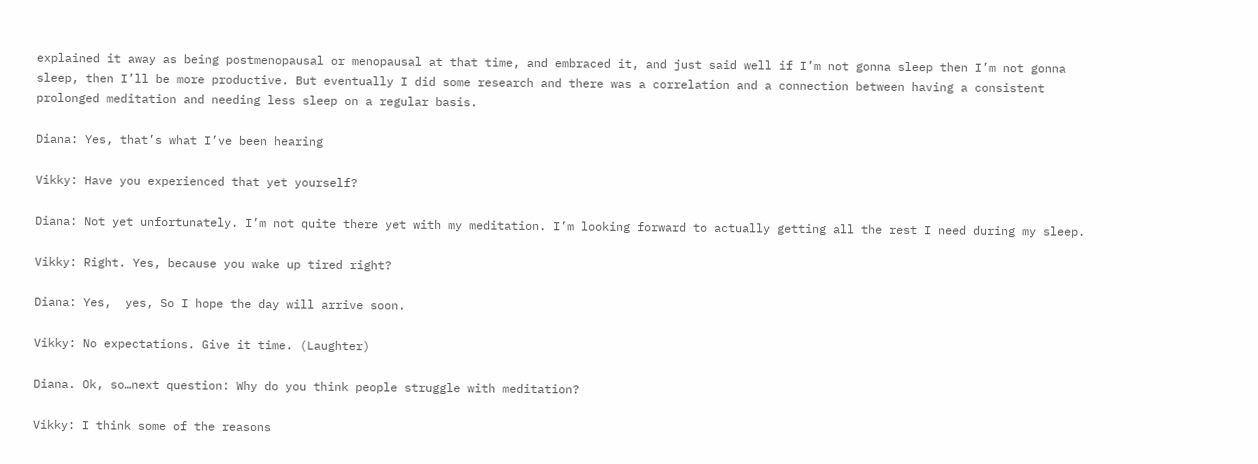explained it away as being postmenopausal or menopausal at that time, and embraced it, and just said well if I’m not gonna sleep then I’m not gonna sleep, then I’ll be more productive. But eventually I did some research and there was a correlation and a connection between having a consistent prolonged meditation and needing less sleep on a regular basis.

Diana: Yes, that’s what I’ve been hearing

Vikky: Have you experienced that yet yourself?

Diana: Not yet unfortunately. I’m not quite there yet with my meditation. I’m looking forward to actually getting all the rest I need during my sleep.

Vikky: Right. Yes, because you wake up tired right?

Diana: Yes,  yes, So I hope the day will arrive soon.

Vikky: No expectations. Give it time. (Laughter)

Diana. Ok, so…next question: Why do you think people struggle with meditation?

Vikky: I think some of the reasons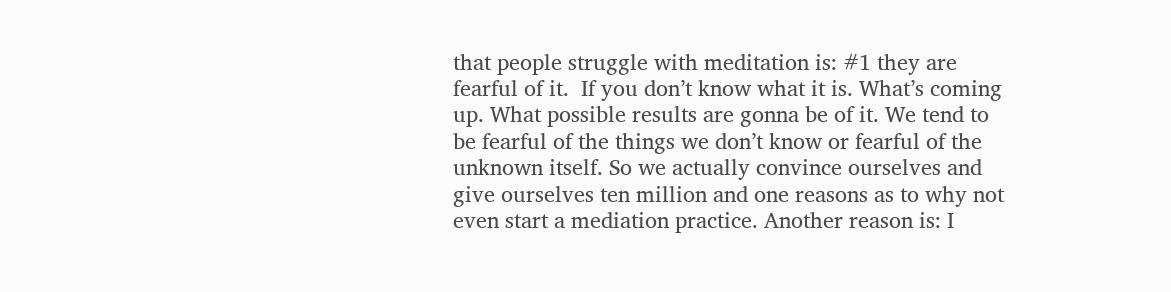that people struggle with meditation is: #1 they are fearful of it.  If you don’t know what it is. What’s coming up. What possible results are gonna be of it. We tend to be fearful of the things we don’t know or fearful of the unknown itself. So we actually convince ourselves and give ourselves ten million and one reasons as to why not even start a mediation practice. Another reason is: I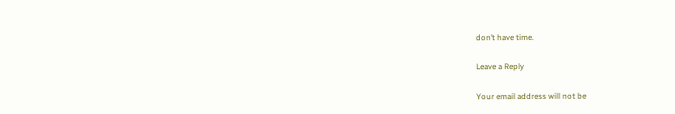don’t have time.

Leave a Reply

Your email address will not be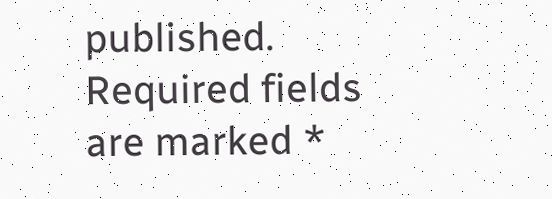published. Required fields are marked *